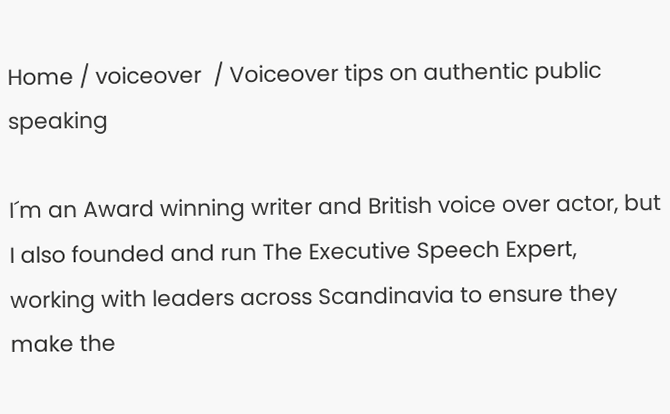Home / voiceover  / Voiceover tips on authentic public speaking

I´m an Award winning writer and British voice over actor, but I also founded and run The Executive Speech Expert, working with leaders across Scandinavia to ensure they make the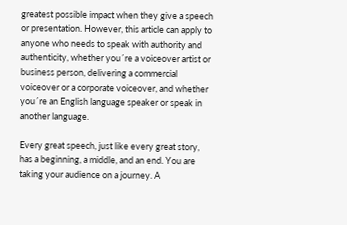greatest possible impact when they give a speech or presentation. However, this article can apply to anyone who needs to speak with authority and authenticity, whether you´re a voiceover artist or business person, delivering a commercial voiceover or a corporate voiceover, and whether you´re an English language speaker or speak in another language.

Every great speech, just like every great story, has a beginning, a middle, and an end. You are taking your audience on a journey. A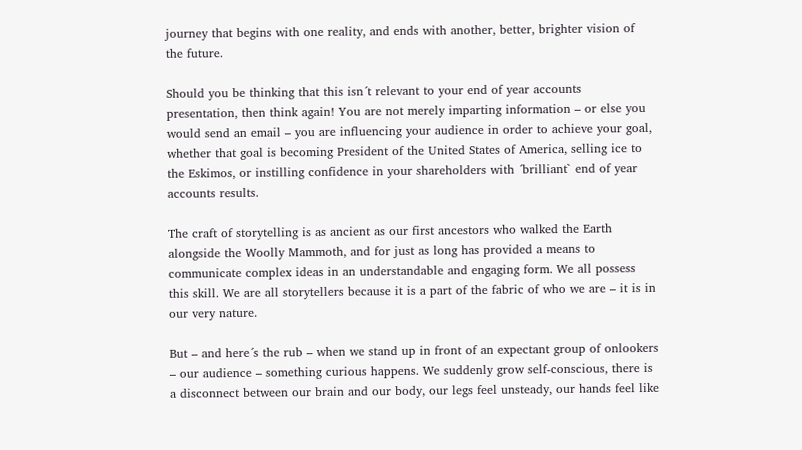journey that begins with one reality, and ends with another, better, brighter vision of the future.

Should you be thinking that this isn´t relevant to your end of year accounts presentation, then think again! You are not merely imparting information – or else you would send an email – you are influencing your audience in order to achieve your goal, whether that goal is becoming President of the United States of America, selling ice to the Eskimos, or instilling confidence in your shareholders with ´brilliant` end of year accounts results.

The craft of storytelling is as ancient as our first ancestors who walked the Earth alongside the Woolly Mammoth, and for just as long has provided a means to communicate complex ideas in an understandable and engaging form. We all possess this skill. We are all storytellers because it is a part of the fabric of who we are – it is in our very nature.

But – and here´s the rub – when we stand up in front of an expectant group of onlookers – our audience – something curious happens. We suddenly grow self-conscious, there is a disconnect between our brain and our body, our legs feel unsteady, our hands feel like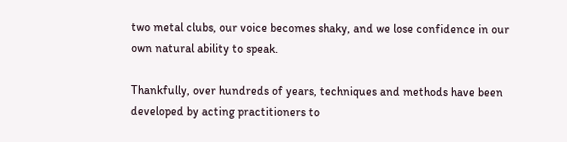two metal clubs, our voice becomes shaky, and we lose confidence in our own natural ability to speak.

Thankfully, over hundreds of years, techniques and methods have been developed by acting practitioners to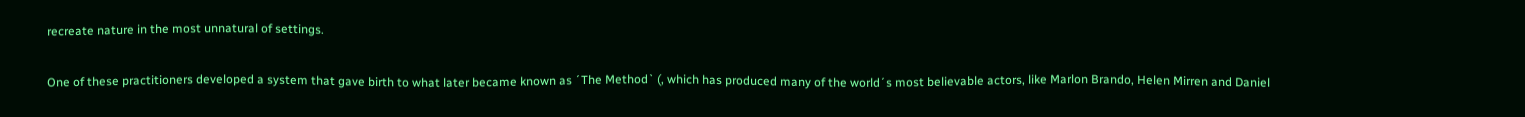recreate nature in the most unnatural of settings.

One of these practitioners developed a system that gave birth to what later became known as ´The Method` (, which has produced many of the world´s most believable actors, like Marlon Brando, Helen Mirren and Daniel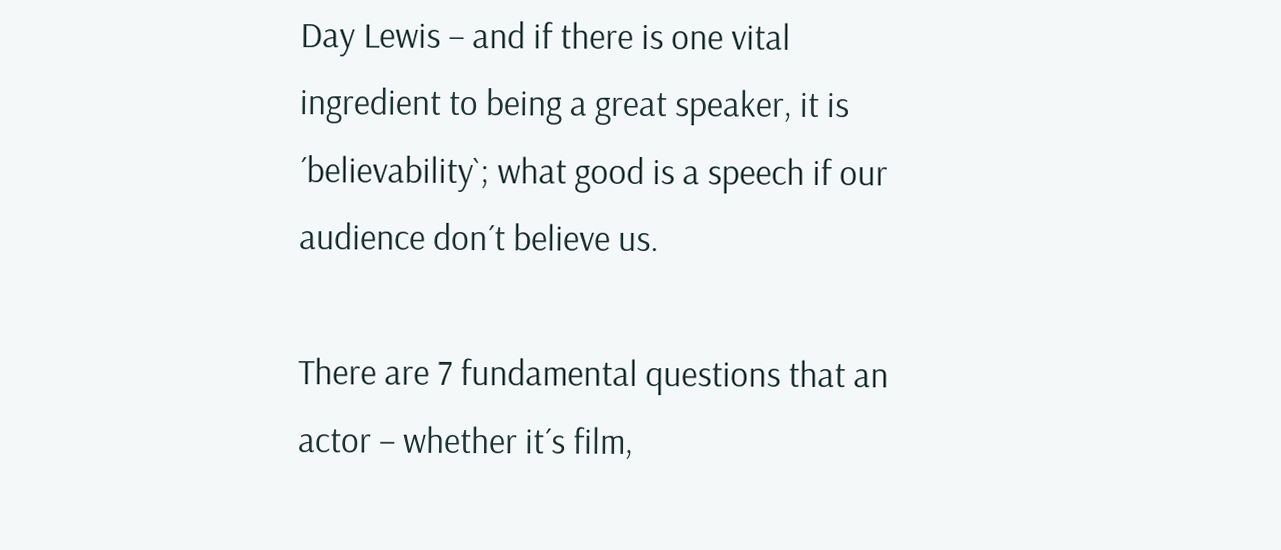Day Lewis – and if there is one vital ingredient to being a great speaker, it is ´believability`; what good is a speech if our audience don´t believe us.

There are 7 fundamental questions that an actor – whether it´s film,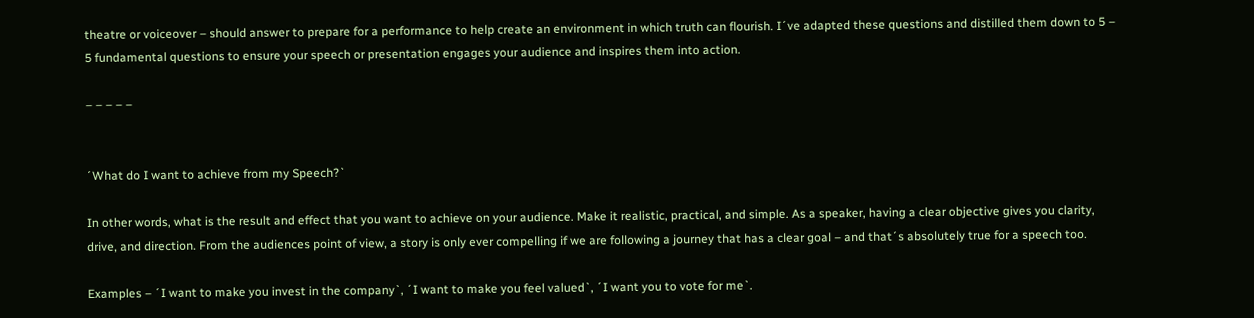theatre or voiceover – should answer to prepare for a performance to help create an environment in which truth can flourish. I´ve adapted these questions and distilled them down to 5 – 5 fundamental questions to ensure your speech or presentation engages your audience and inspires them into action.

– – – – –


´What do I want to achieve from my Speech?`

In other words, what is the result and effect that you want to achieve on your audience. Make it realistic, practical, and simple. As a speaker, having a clear objective gives you clarity, drive, and direction. From the audiences point of view, a story is only ever compelling if we are following a journey that has a clear goal – and that´s absolutely true for a speech too.

Examples – ´I want to make you invest in the company`, ´I want to make you feel valued`, ´I want you to vote for me`.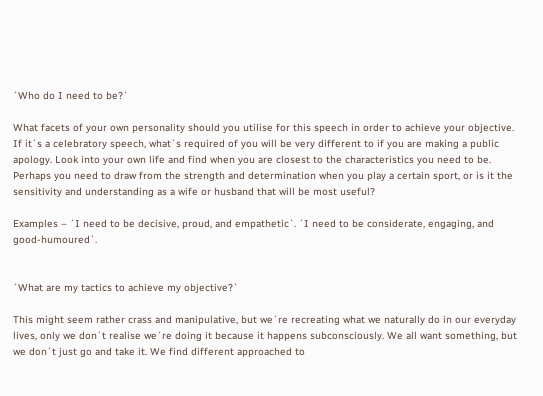´Who do I need to be?`

What facets of your own personality should you utilise for this speech in order to achieve your objective. If it´s a celebratory speech, what´s required of you will be very different to if you are making a public apology. Look into your own life and find when you are closest to the characteristics you need to be. Perhaps you need to draw from the strength and determination when you play a certain sport, or is it the sensitivity and understanding as a wife or husband that will be most useful?

Examples – ´I need to be decisive, proud, and empathetic`. ´I need to be considerate, engaging, and good-humoured`.


´What are my tactics to achieve my objective?`

This might seem rather crass and manipulative, but we´re recreating what we naturally do in our everyday lives, only we don´t realise we´re doing it because it happens subconsciously. We all want something, but we don´t just go and take it. We find different approached to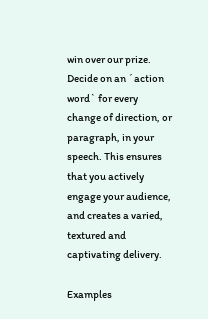win over our prize. Decide on an ´action word` for every change of direction, or paragraph, in your speech. This ensures that you actively engage your audience, and creates a varied, textured and captivating delivery.

Examples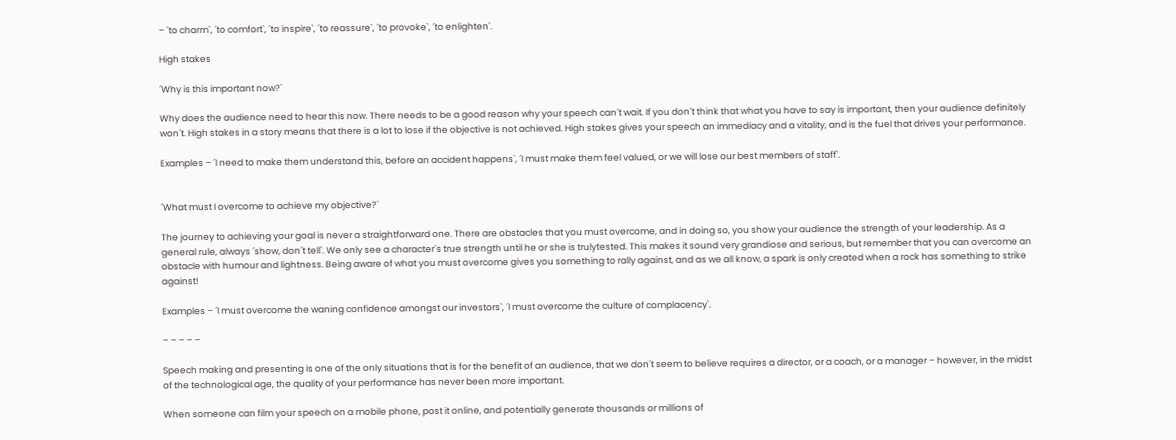– ´to charm`, ´to comfort`, ´to inspire`, ´to reassure`, ´to provoke`, ´to enlighten`.

High stakes

´Why is this important now?`

Why does the audience need to hear this now. There needs to be a good reason why your speech can´t wait. If you don´t think that what you have to say is important, then your audience definitely won´t. High stakes in a story means that there is a lot to lose if the objective is not achieved. High stakes gives your speech an immediacy and a vitality, and is the fuel that drives your performance.

Examples – ´I need to make them understand this, before an accident happens`, ´I must make them feel valued, or we will lose our best members of staff`.


´What must I overcome to achieve my objective?`

The journey to achieving your goal is never a straightforward one. There are obstacles that you must overcome, and in doing so, you show your audience the strength of your leadership. As a general rule, always ´show, don´t tell`. We only see a character´s true strength until he or she is trulytested. This makes it sound very grandiose and serious, but remember that you can overcome an obstacle with humour and lightness. Being aware of what you must overcome gives you something to rally against, and as we all know, a spark is only created when a rock has something to strike against!

Examples – ´I must overcome the waning confidence amongst our investors`, ´I must overcome the culture of complacency`.

– – – – –

Speech making and presenting is one of the only situations that is for the benefit of an audience, that we don´t seem to believe requires a director, or a coach, or a manager – however, in the midst of the technological age, the quality of your performance has never been more important.

When someone can film your speech on a mobile phone, post it online, and potentially generate thousands or millions of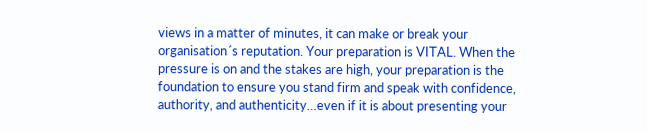views in a matter of minutes, it can make or break your organisation´s reputation. Your preparation is VITAL. When the pressure is on and the stakes are high, your preparation is the foundation to ensure you stand firm and speak with confidence, authority, and authenticity…even if it is about presenting your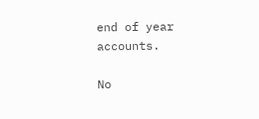end of year accounts.

No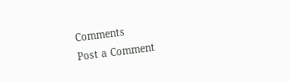Comments
Post a Comment